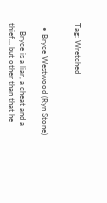Tag: Wretched


  • Bryce Westwood (Ryn Stone)

    Bryce is a liar, a cheat and a thief… but other than that he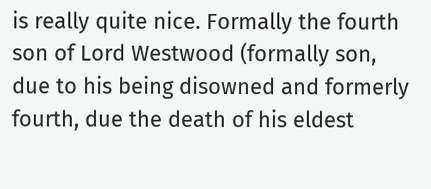is really quite nice. Formally the fourth son of Lord Westwood (formally son, due to his being disowned and formerly fourth, due the death of his eldest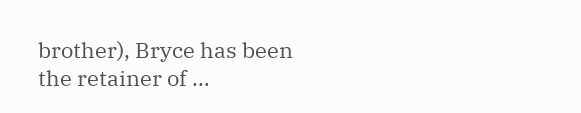brother), Bryce has been the retainer of …